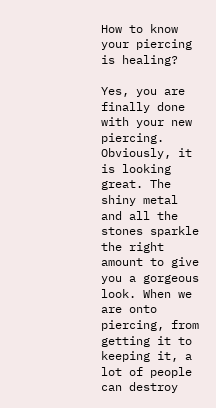How to know your piercing is healing?

Yes, you are finally done with your new piercing. Obviously, it is looking great. The shiny metal and all the stones sparkle the right amount to give you a gorgeous look. When we are onto piercing, from getting it to keeping it, a lot of people can destroy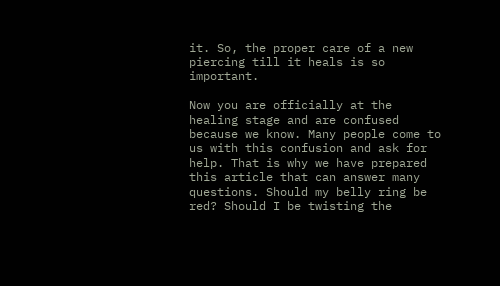it. So, the proper care of a new piercing till it heals is so important.

Now you are officially at the healing stage and are confused because we know. Many people come to us with this confusion and ask for help. That is why we have prepared this article that can answer many questions. Should my belly ring be red? Should I be twisting the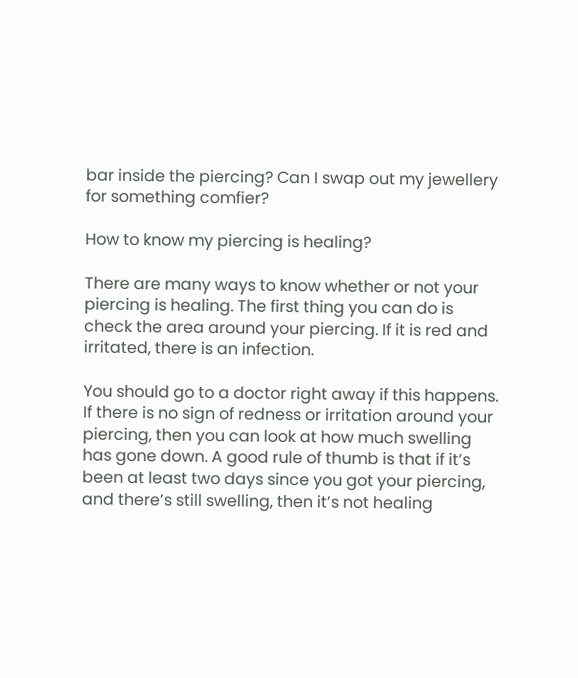bar inside the piercing? Can I swap out my jewellery for something comfier?

How to know my piercing is healing?

There are many ways to know whether or not your piercing is healing. The first thing you can do is check the area around your piercing. If it is red and irritated, there is an infection.

You should go to a doctor right away if this happens. If there is no sign of redness or irritation around your piercing, then you can look at how much swelling has gone down. A good rule of thumb is that if it’s been at least two days since you got your piercing, and there’s still swelling, then it’s not healing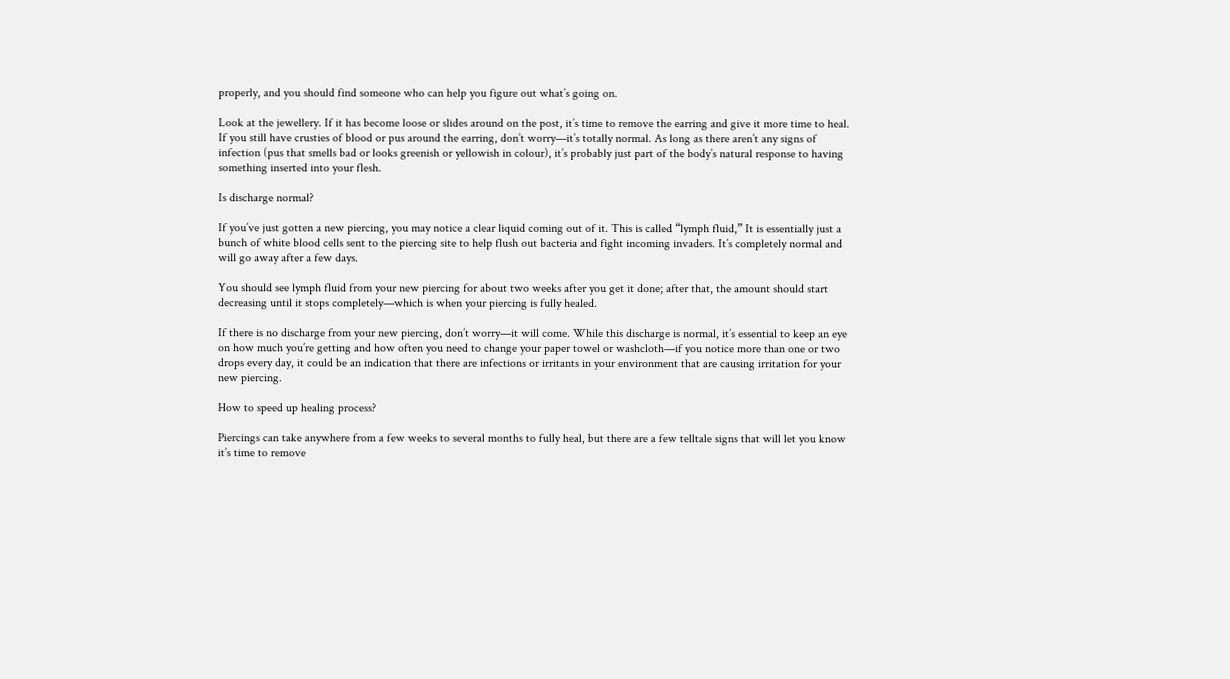properly, and you should find someone who can help you figure out what’s going on.

Look at the jewellery. If it has become loose or slides around on the post, it’s time to remove the earring and give it more time to heal. If you still have crusties of blood or pus around the earring, don’t worry—it’s totally normal. As long as there aren’t any signs of infection (pus that smells bad or looks greenish or yellowish in colour), it’s probably just part of the body’s natural response to having something inserted into your flesh.

Is discharge normal?

If you’ve just gotten a new piercing, you may notice a clear liquid coming out of it. This is called “lymph fluid,” It is essentially just a bunch of white blood cells sent to the piercing site to help flush out bacteria and fight incoming invaders. It’s completely normal and will go away after a few days.

You should see lymph fluid from your new piercing for about two weeks after you get it done; after that, the amount should start decreasing until it stops completely—which is when your piercing is fully healed.

If there is no discharge from your new piercing, don’t worry—it will come. While this discharge is normal, it’s essential to keep an eye on how much you’re getting and how often you need to change your paper towel or washcloth—if you notice more than one or two drops every day, it could be an indication that there are infections or irritants in your environment that are causing irritation for your new piercing.

How to speed up healing process?

Piercings can take anywhere from a few weeks to several months to fully heal, but there are a few telltale signs that will let you know it’s time to remove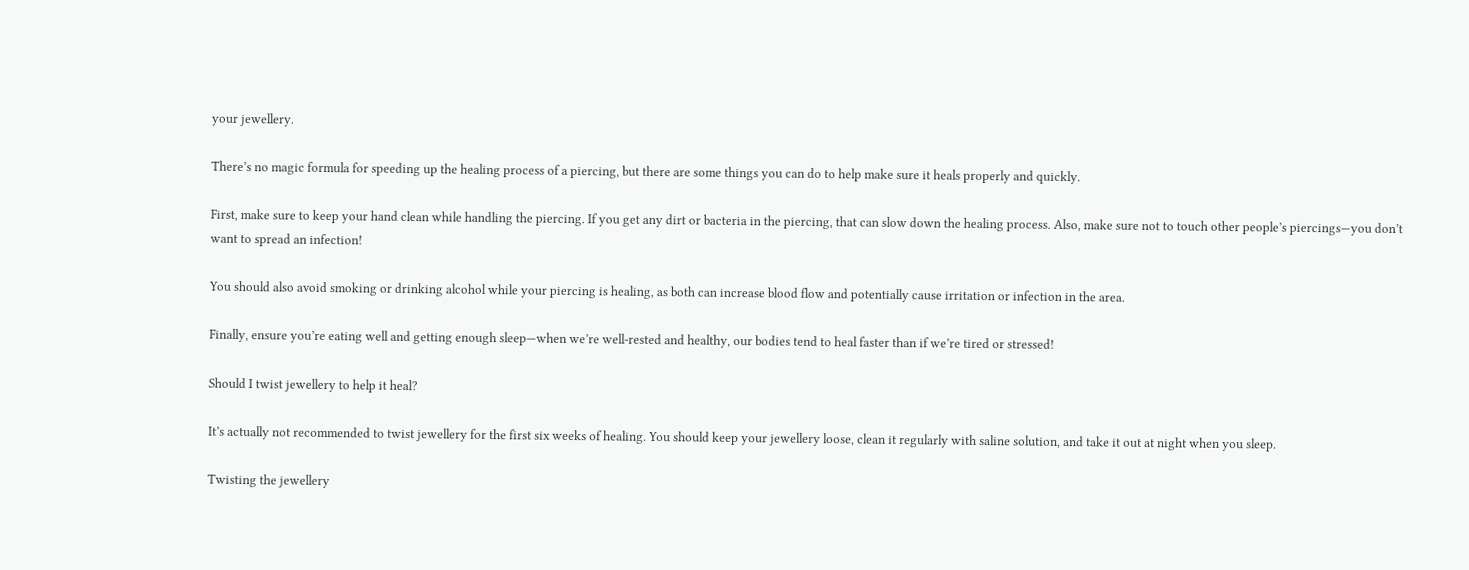your jewellery.

There’s no magic formula for speeding up the healing process of a piercing, but there are some things you can do to help make sure it heals properly and quickly.

First, make sure to keep your hand clean while handling the piercing. If you get any dirt or bacteria in the piercing, that can slow down the healing process. Also, make sure not to touch other people’s piercings—you don’t want to spread an infection!

You should also avoid smoking or drinking alcohol while your piercing is healing, as both can increase blood flow and potentially cause irritation or infection in the area.

Finally, ensure you’re eating well and getting enough sleep—when we’re well-rested and healthy, our bodies tend to heal faster than if we’re tired or stressed!

Should I twist jewellery to help it heal?

It’s actually not recommended to twist jewellery for the first six weeks of healing. You should keep your jewellery loose, clean it regularly with saline solution, and take it out at night when you sleep.

Twisting the jewellery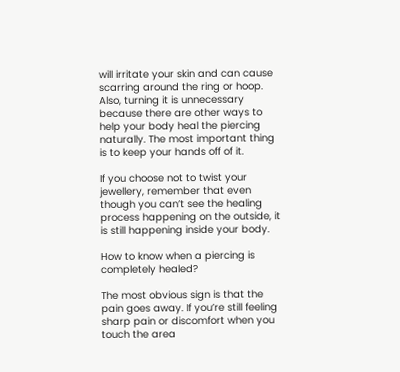will irritate your skin and can cause scarring around the ring or hoop. Also, turning it is unnecessary because there are other ways to help your body heal the piercing naturally. The most important thing is to keep your hands off of it.

If you choose not to twist your jewellery, remember that even though you can’t see the healing process happening on the outside, it is still happening inside your body.

How to know when a piercing is completely healed?

The most obvious sign is that the pain goes away. If you’re still feeling sharp pain or discomfort when you touch the area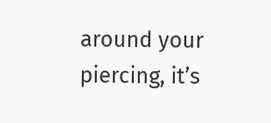around your piercing, it’s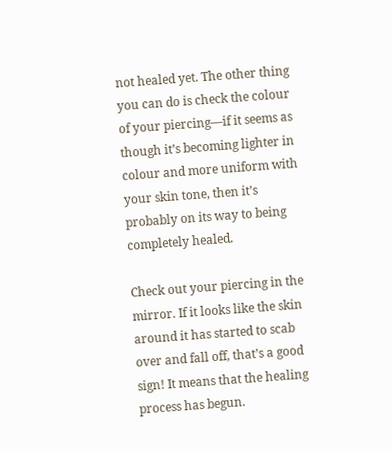not healed yet. The other thing you can do is check the colour of your piercing—if it seems as though it’s becoming lighter in colour and more uniform with your skin tone, then it’s probably on its way to being completely healed.

Check out your piercing in the mirror. If it looks like the skin around it has started to scab over and fall off, that’s a good sign! It means that the healing process has begun.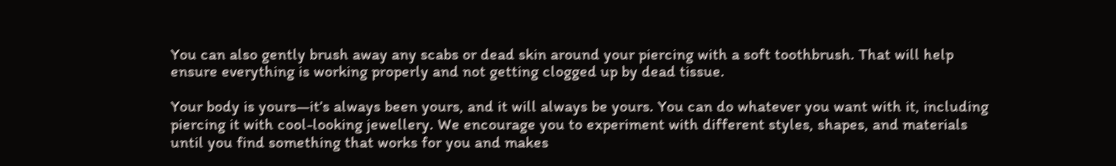You can also gently brush away any scabs or dead skin around your piercing with a soft toothbrush. That will help ensure everything is working properly and not getting clogged up by dead tissue.

Your body is yours—it’s always been yours, and it will always be yours. You can do whatever you want with it, including piercing it with cool-looking jewellery. We encourage you to experiment with different styles, shapes, and materials until you find something that works for you and makes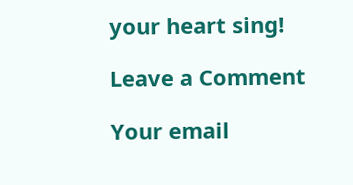your heart sing!

Leave a Comment

Your email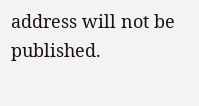address will not be published.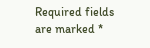Required fields are marked *